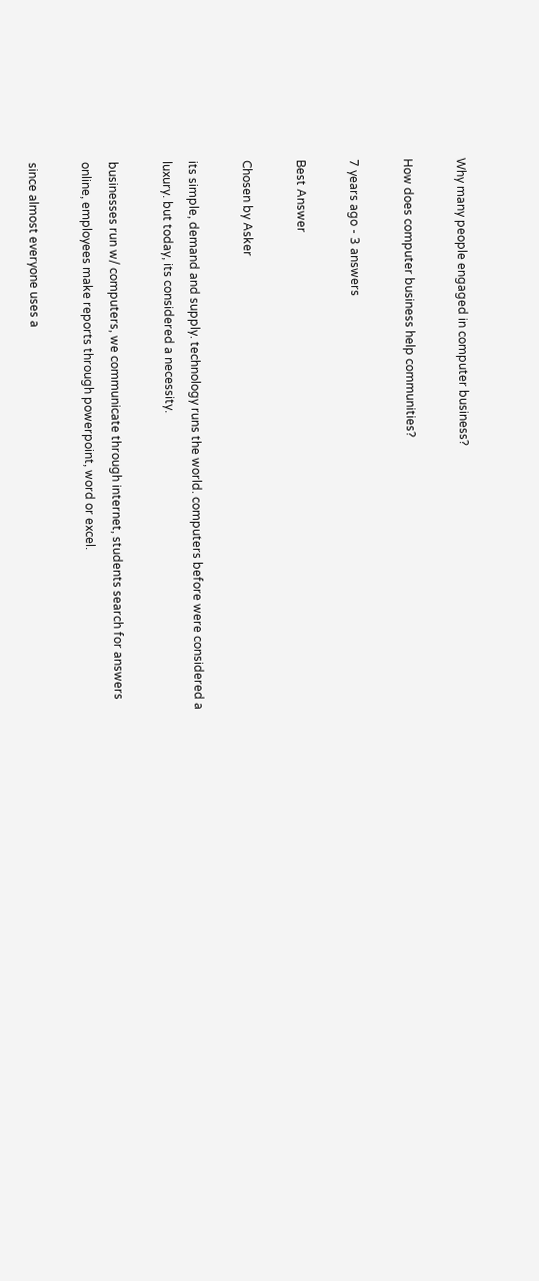Why many people engaged in computer business?

How does computer business help communities?

7 years ago - 3 answers

Best Answer

Chosen by Asker

its simple, demand and supply. technology runs the world. computers before were considered a luxury. but today, its considered a necessity.

businesses run w/ computers, we communicate through internet, students search for answers online, employees make reports through powerpoint, word or excel.

since almost everyone uses a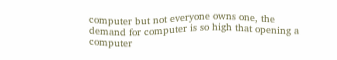computer but not everyone owns one, the demand for computer is so high that opening a computer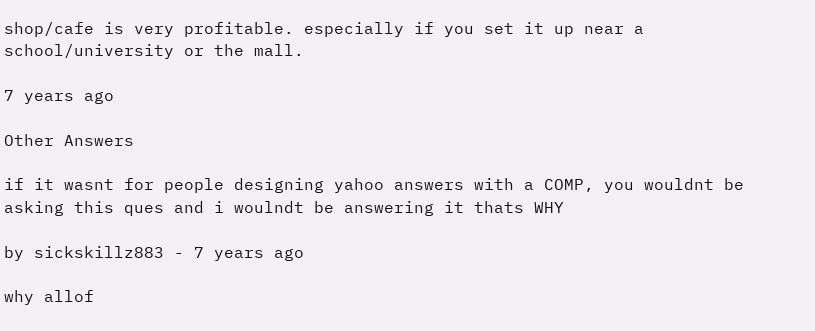shop/cafe is very profitable. especially if you set it up near a school/university or the mall.

7 years ago

Other Answers

if it wasnt for people designing yahoo answers with a COMP, you wouldnt be asking this ques and i woulndt be answering it thats WHY

by sickskillz883 - 7 years ago

why allof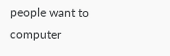people want to computer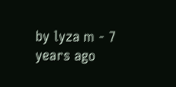by lyza m - 7 years ago